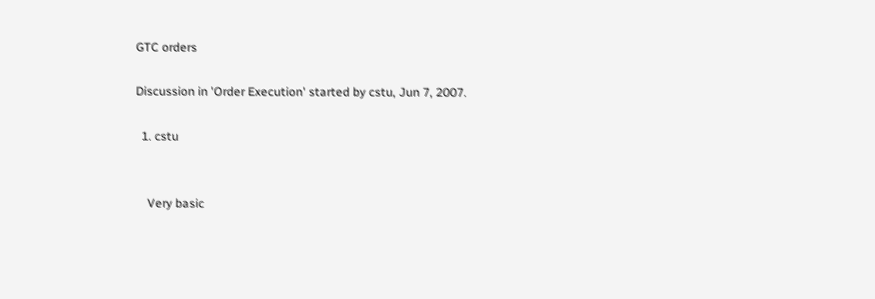GTC orders

Discussion in 'Order Execution' started by cstu, Jun 7, 2007.

  1. cstu


    Very basic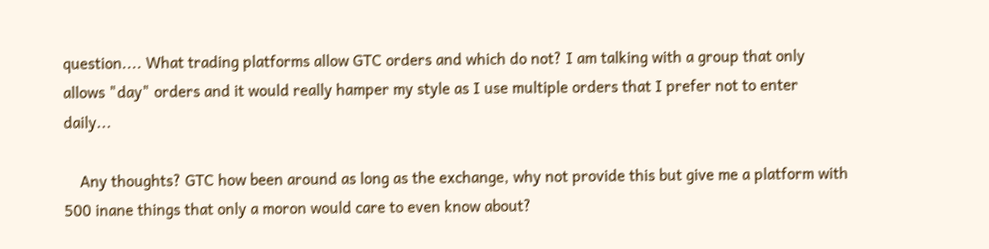question.... What trading platforms allow GTC orders and which do not? I am talking with a group that only allows "day" orders and it would really hamper my style as I use multiple orders that I prefer not to enter daily...

    Any thoughts? GTC how been around as long as the exchange, why not provide this but give me a platform with 500 inane things that only a moron would care to even know about?